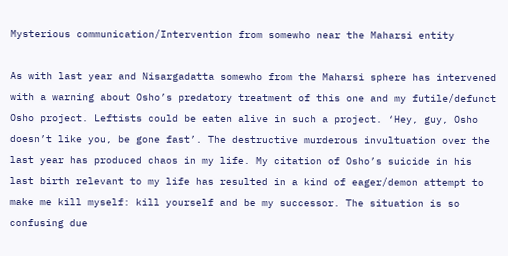Mysterious communication/Intervention from somewho near the Maharsi entity

As with last year and Nisargadatta somewho from the Maharsi sphere has intervened with a warning about Osho’s predatory treatment of this one and my futile/defunct Osho project. Leftists could be eaten alive in such a project. ‘Hey, guy, Osho doesn’t like you, be gone fast’. The destructive murderous invultuation over the last year has produced chaos in my life. My citation of Osho’s suicide in his last birth relevant to my life has resulted in a kind of eager/demon attempt to make me kill myself: kill yourself and be my successor. The situation is so confusing due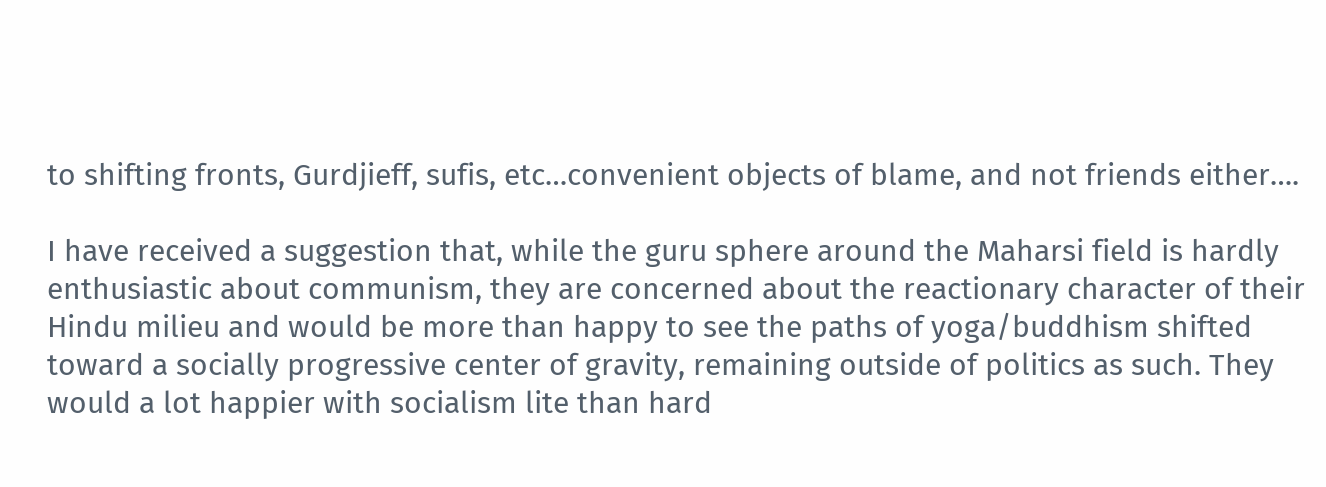to shifting fronts, Gurdjieff, sufis, etc…convenient objects of blame, and not friends either….

I have received a suggestion that, while the guru sphere around the Maharsi field is hardly enthusiastic about communism, they are concerned about the reactionary character of their Hindu milieu and would be more than happy to see the paths of yoga/buddhism shifted toward a socially progressive center of gravity, remaining outside of politics as such. They would a lot happier with socialism lite than hard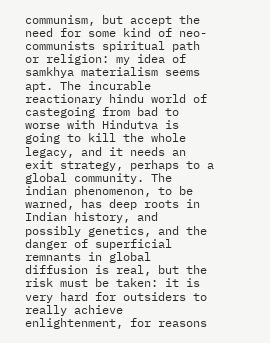communism, but accept the need for some kind of neo-communists spiritual path or religion: my idea of samkhya materialism seems apt. The incurable reactionary hindu world of castegoing from bad to worse with Hindutva is going to kill the whole legacy, and it needs an exit strategy, perhaps to a global community. The indian phenomenon, to be warned, has deep roots in Indian history, and possibly genetics, and the danger of superficial remnants in global diffusion is real, but the risk must be taken: it is very hard for outsiders to really achieve enlightenment, for reasons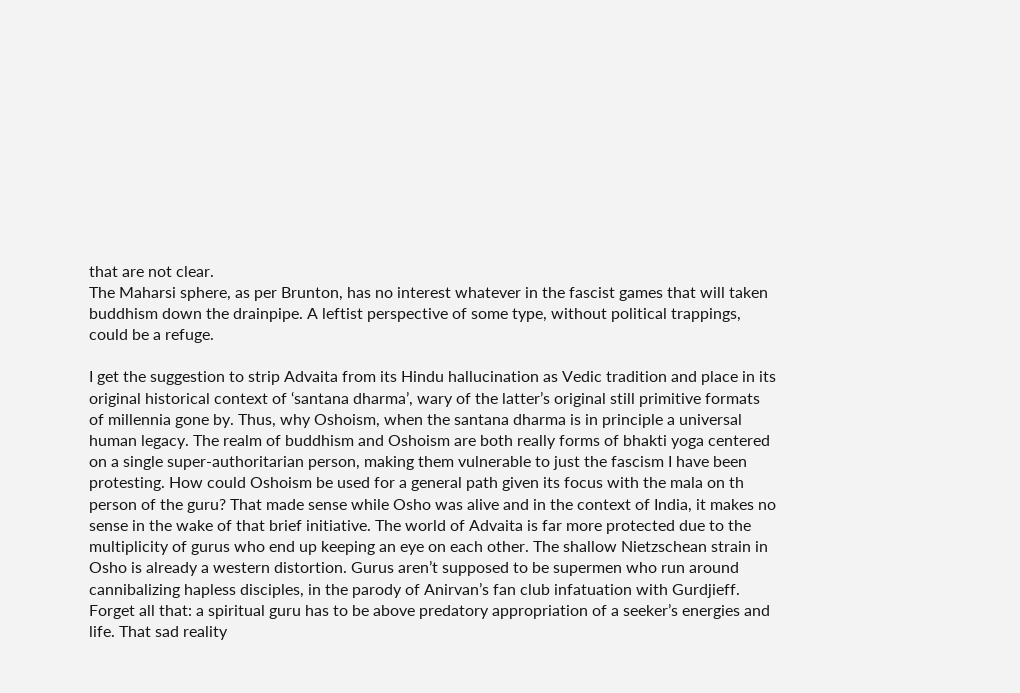that are not clear.
The Maharsi sphere, as per Brunton, has no interest whatever in the fascist games that will taken buddhism down the drainpipe. A leftist perspective of some type, without political trappings, could be a refuge.

I get the suggestion to strip Advaita from its Hindu hallucination as Vedic tradition and place in its original historical context of ‘santana dharma’, wary of the latter’s original still primitive formats of millennia gone by. Thus, why Oshoism, when the santana dharma is in principle a universal human legacy. The realm of buddhism and Oshoism are both really forms of bhakti yoga centered on a single super-authoritarian person, making them vulnerable to just the fascism I have been protesting. How could Oshoism be used for a general path given its focus with the mala on th person of the guru? That made sense while Osho was alive and in the context of India, it makes no sense in the wake of that brief initiative. The world of Advaita is far more protected due to the multiplicity of gurus who end up keeping an eye on each other. The shallow Nietzschean strain in Osho is already a western distortion. Gurus aren’t supposed to be supermen who run around cannibalizing hapless disciples, in the parody of Anirvan’s fan club infatuation with Gurdjieff. Forget all that: a spiritual guru has to be above predatory appropriation of a seeker’s energies and life. That sad reality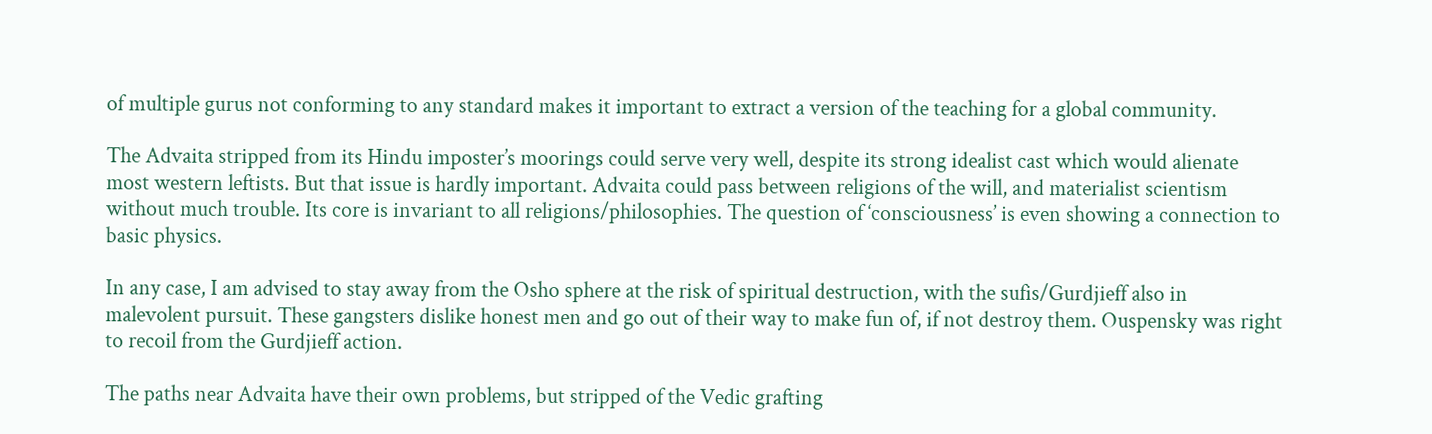of multiple gurus not conforming to any standard makes it important to extract a version of the teaching for a global community.

The Advaita stripped from its Hindu imposter’s moorings could serve very well, despite its strong idealist cast which would alienate most western leftists. But that issue is hardly important. Advaita could pass between religions of the will, and materialist scientism without much trouble. Its core is invariant to all religions/philosophies. The question of ‘consciousness’ is even showing a connection to basic physics.

In any case, I am advised to stay away from the Osho sphere at the risk of spiritual destruction, with the sufis/Gurdjieff also in malevolent pursuit. These gangsters dislike honest men and go out of their way to make fun of, if not destroy them. Ouspensky was right to recoil from the Gurdjieff action.

The paths near Advaita have their own problems, but stripped of the Vedic grafting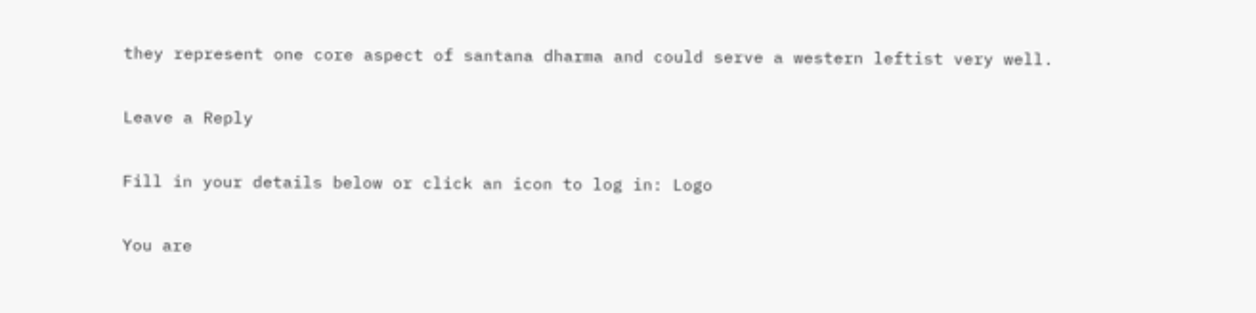they represent one core aspect of santana dharma and could serve a western leftist very well.

Leave a Reply

Fill in your details below or click an icon to log in: Logo

You are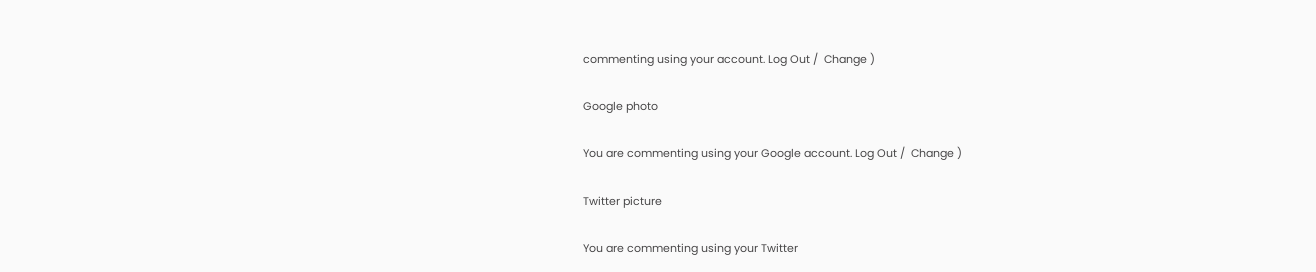commenting using your account. Log Out /  Change )

Google photo

You are commenting using your Google account. Log Out /  Change )

Twitter picture

You are commenting using your Twitter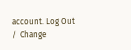account. Log Out /  Change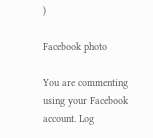)

Facebook photo

You are commenting using your Facebook account. Log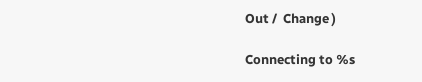Out /  Change )

Connecting to %s